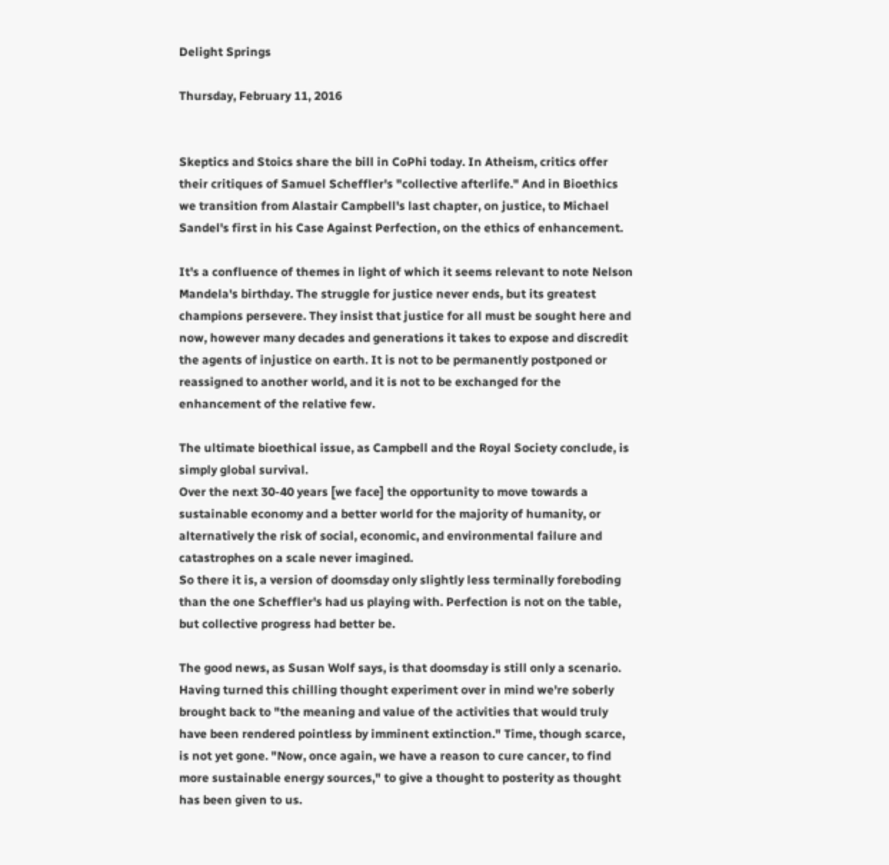Delight Springs

Thursday, February 11, 2016


Skeptics and Stoics share the bill in CoPhi today. In Atheism, critics offer their critiques of Samuel Scheffler's "collective afterlife." And in Bioethics we transition from Alastair Campbell's last chapter, on justice, to Michael Sandel's first in his Case Against Perfection, on the ethics of enhancement.

It's a confluence of themes in light of which it seems relevant to note Nelson Mandela's birthday. The struggle for justice never ends, but its greatest champions persevere. They insist that justice for all must be sought here and now, however many decades and generations it takes to expose and discredit the agents of injustice on earth. It is not to be permanently postponed or reassigned to another world, and it is not to be exchanged for the enhancement of the relative few.

The ultimate bioethical issue, as Campbell and the Royal Society conclude, is simply global survival.
Over the next 30-40 years [we face] the opportunity to move towards a sustainable economy and a better world for the majority of humanity, or alternatively the risk of social, economic, and environmental failure and catastrophes on a scale never imagined.
So there it is, a version of doomsday only slightly less terminally foreboding than the one Scheffler's had us playing with. Perfection is not on the table, but collective progress had better be.

The good news, as Susan Wolf says, is that doomsday is still only a scenario. Having turned this chilling thought experiment over in mind we're soberly brought back to "the meaning and value of the activities that would truly have been rendered pointless by imminent extinction." Time, though scarce, is not yet gone. "Now, once again, we have a reason to cure cancer, to find more sustainable energy sources," to give a thought to posterity as thought has been given to us.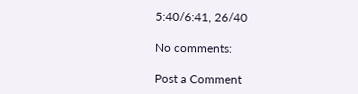5:40/6:41, 26/40

No comments:

Post a Comment